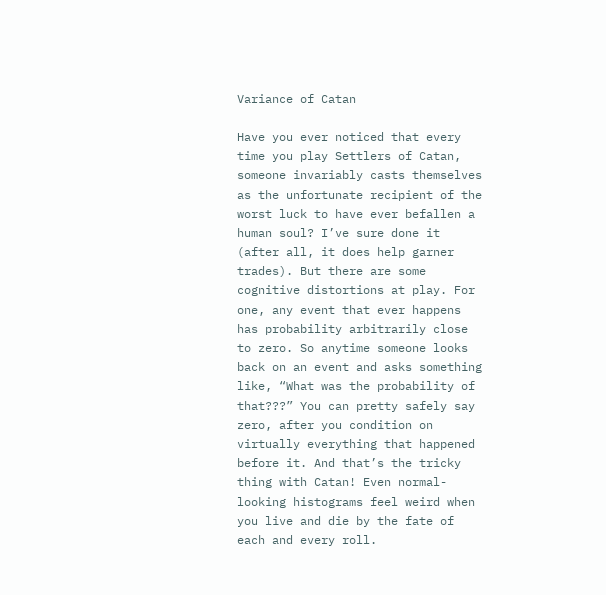Variance of Catan

Have you ever noticed that every time you play Settlers of Catan, someone invariably casts themselves as the unfortunate recipient of the worst luck to have ever befallen a human soul? I’ve sure done it (after all, it does help garner trades). But there are some cognitive distortions at play. For one, any event that ever happens has probability arbitrarily close to zero. So anytime someone looks back on an event and asks something like, “What was the probability of that???” You can pretty safely say zero, after you condition on virtually everything that happened before it. And that’s the tricky thing with Catan! Even normal-looking histograms feel weird when you live and die by the fate of each and every roll.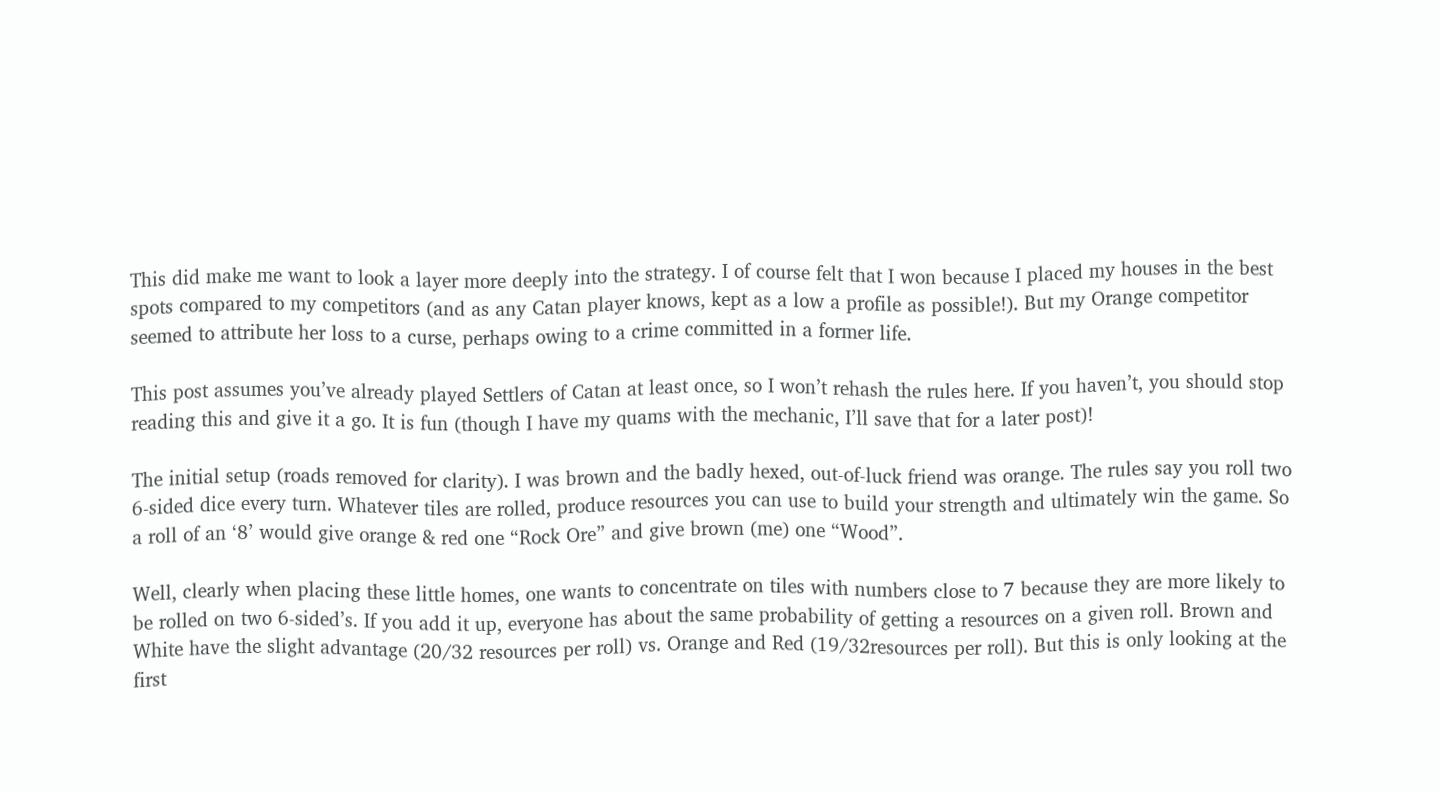This did make me want to look a layer more deeply into the strategy. I of course felt that I won because I placed my houses in the best spots compared to my competitors (and as any Catan player knows, kept as a low a profile as possible!). But my Orange competitor seemed to attribute her loss to a curse, perhaps owing to a crime committed in a former life.

This post assumes you’ve already played Settlers of Catan at least once, so I won’t rehash the rules here. If you haven’t, you should stop reading this and give it a go. It is fun (though I have my quams with the mechanic, I’ll save that for a later post)!

The initial setup (roads removed for clarity). I was brown and the badly hexed, out-of-luck friend was orange. The rules say you roll two 6-sided dice every turn. Whatever tiles are rolled, produce resources you can use to build your strength and ultimately win the game. So a roll of an ‘8’ would give orange & red one “Rock Ore” and give brown (me) one “Wood”.

Well, clearly when placing these little homes, one wants to concentrate on tiles with numbers close to 7 because they are more likely to be rolled on two 6-sided’s. If you add it up, everyone has about the same probability of getting a resources on a given roll. Brown and White have the slight advantage (20/32 resources per roll) vs. Orange and Red (19/32resources per roll). But this is only looking at the first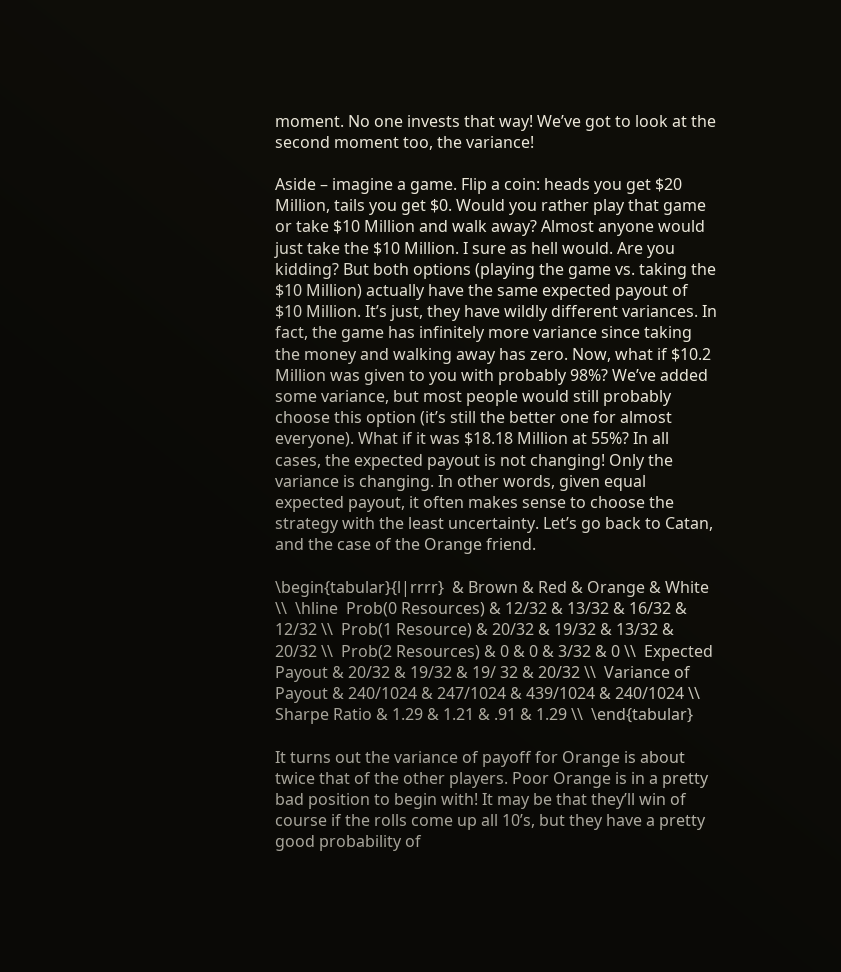moment. No one invests that way! We’ve got to look at the second moment too, the variance!

Aside – imagine a game. Flip a coin: heads you get $20 Million, tails you get $0. Would you rather play that game or take $10 Million and walk away? Almost anyone would just take the $10 Million. I sure as hell would. Are you kidding? But both options (playing the game vs. taking the $10 Million) actually have the same expected payout of $10 Million. It’s just, they have wildly different variances. In fact, the game has infinitely more variance since taking the money and walking away has zero. Now, what if $10.2 Million was given to you with probably 98%? We’ve added some variance, but most people would still probably choose this option (it’s still the better one for almost everyone). What if it was $18.18 Million at 55%? In all cases, the expected payout is not changing! Only the variance is changing. In other words, given equal expected payout, it often makes sense to choose the strategy with the least uncertainty. Let’s go back to Catan, and the case of the Orange friend.

\begin{tabular}{l|rrrr}  & Brown & Red & Orange & White \\  \hline  Prob(0 Resources) & 12/32 & 13/32 & 16/32 & 12/32 \\  Prob(1 Resource) & 20/32 & 19/32 & 13/32 & 20/32 \\  Prob(2 Resources) & 0 & 0 & 3/32 & 0 \\  Expected Payout & 20/32 & 19/32 & 19/ 32 & 20/32 \\  Variance of Payout & 240/1024 & 247/1024 & 439/1024 & 240/1024 \\  Sharpe Ratio & 1.29 & 1.21 & .91 & 1.29 \\  \end{tabular}

It turns out the variance of payoff for Orange is about twice that of the other players. Poor Orange is in a pretty bad position to begin with! It may be that they’ll win of course if the rolls come up all 10’s, but they have a pretty good probability of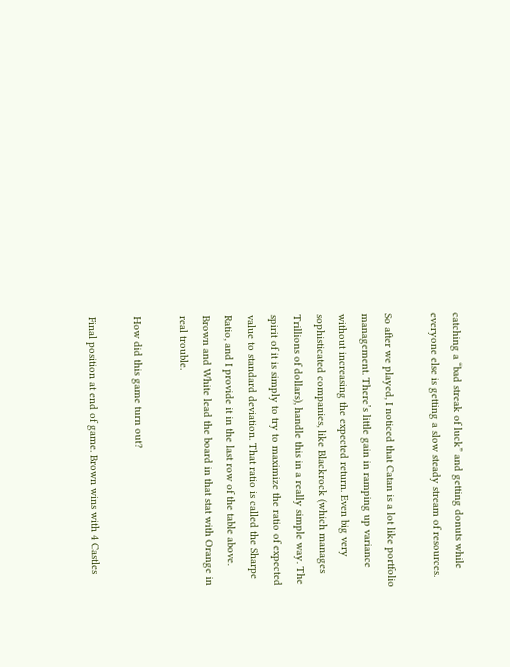catching a “bad streak of luck” and getting donuts while everyone else is getting a slow steady stream of resources.

So after we played, I noticed that Catan is a lot like portfolio management. There’s little gain in ramping up variance without increasing the expected return. Even big very sophisticated companies, like Blackrock (which manages Trillions of dollars), handle this in a really simple way. The spirit of it is simply to try to maximize the ratio of expected value to standard deviation. That ratio is called the Sharpe Ratio, and I provide it in the last row of the table above. Brown and White lead the board in that stat with Orange in real trouble.

How did this game turn out?

Final position at end of game. Brown wins with 4 Castles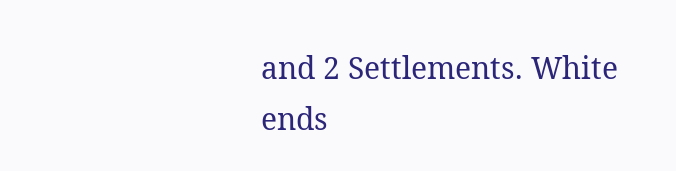and 2 Settlements. White ends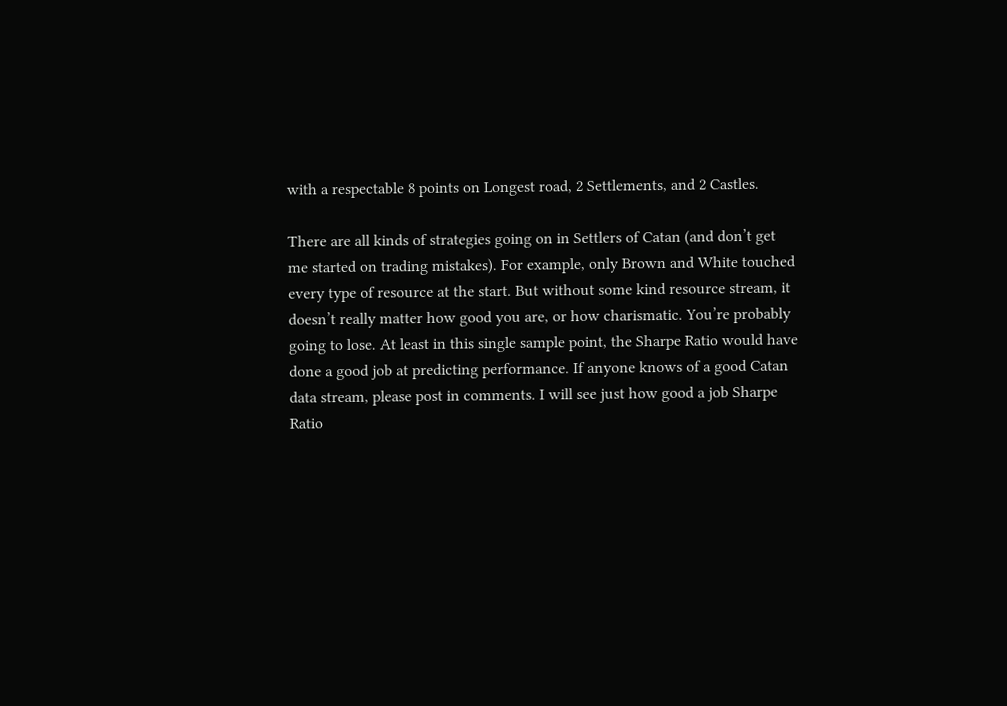with a respectable 8 points on Longest road, 2 Settlements, and 2 Castles.

There are all kinds of strategies going on in Settlers of Catan (and don’t get me started on trading mistakes). For example, only Brown and White touched every type of resource at the start. But without some kind resource stream, it doesn’t really matter how good you are, or how charismatic. You’re probably going to lose. At least in this single sample point, the Sharpe Ratio would have done a good job at predicting performance. If anyone knows of a good Catan data stream, please post in comments. I will see just how good a job Sharpe Ratio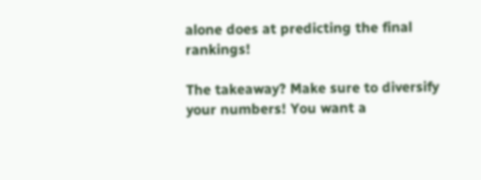alone does at predicting the final rankings!

The takeaway? Make sure to diversify your numbers! You want a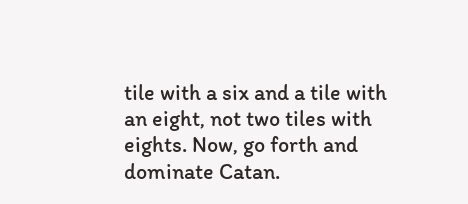tile with a six and a tile with an eight, not two tiles with eights. Now, go forth and dominate Catan.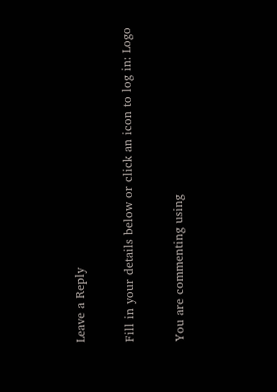Leave a Reply

Fill in your details below or click an icon to log in: Logo

You are commenting using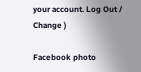your account. Log Out /  Change )

Facebook photo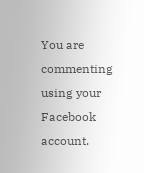You are commenting using your Facebook account.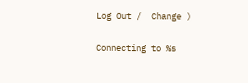Log Out /  Change )

Connecting to %s